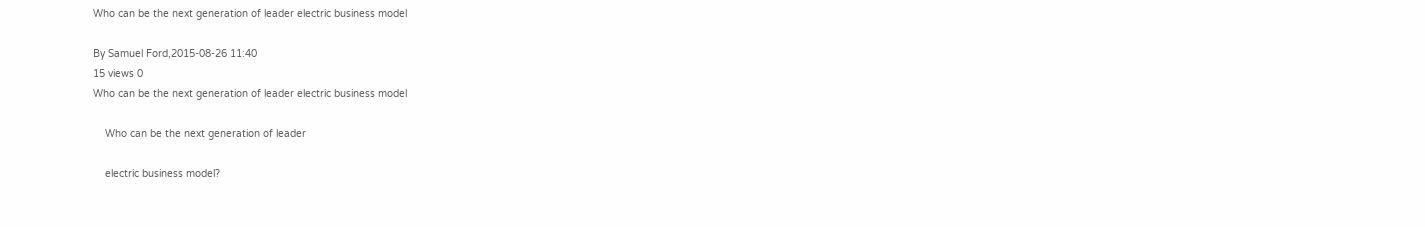Who can be the next generation of leader electric business model

By Samuel Ford,2015-08-26 11:40
15 views 0
Who can be the next generation of leader electric business model

    Who can be the next generation of leader

    electric business model?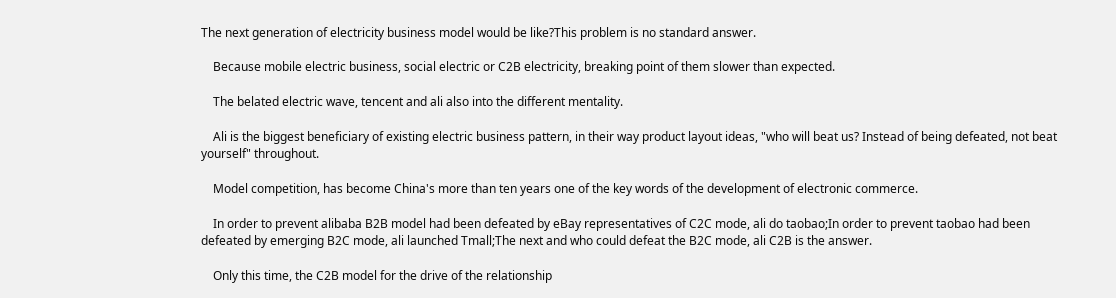The next generation of electricity business model would be like?This problem is no standard answer.

    Because mobile electric business, social electric or C2B electricity, breaking point of them slower than expected.

    The belated electric wave, tencent and ali also into the different mentality.

    Ali is the biggest beneficiary of existing electric business pattern, in their way product layout ideas, "who will beat us? Instead of being defeated, not beat yourself" throughout.

    Model competition, has become China's more than ten years one of the key words of the development of electronic commerce.

    In order to prevent alibaba B2B model had been defeated by eBay representatives of C2C mode, ali do taobao;In order to prevent taobao had been defeated by emerging B2C mode, ali launched Tmall;The next and who could defeat the B2C mode, ali C2B is the answer.

    Only this time, the C2B model for the drive of the relationship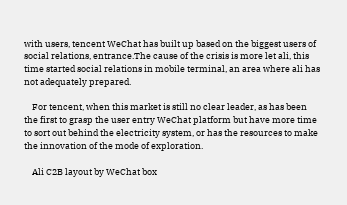with users, tencent WeChat has built up based on the biggest users of social relations, entrance.The cause of the crisis is more let ali, this time started social relations in mobile terminal, an area where ali has not adequately prepared.

    For tencent, when this market is still no clear leader, as has been the first to grasp the user entry WeChat platform but have more time to sort out behind the electricity system, or has the resources to make the innovation of the mode of exploration.

    Ali C2B layout by WeChat box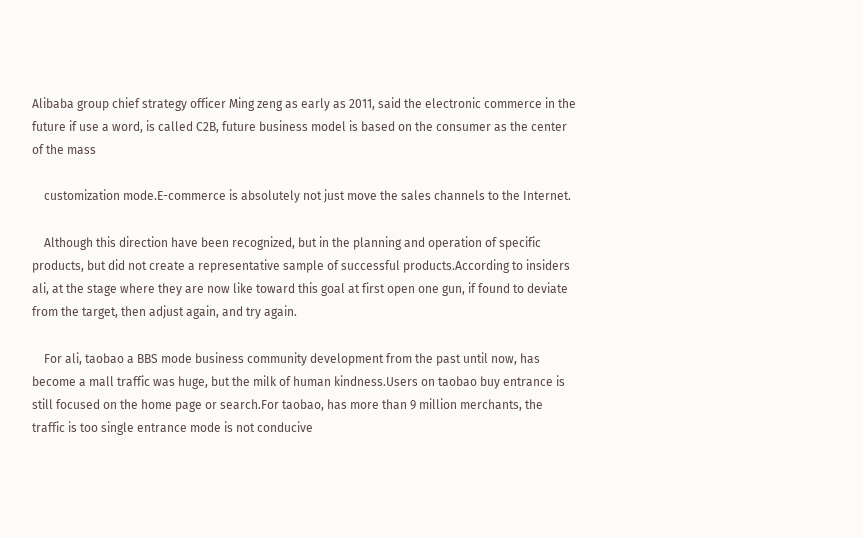Alibaba group chief strategy officer Ming zeng as early as 2011, said the electronic commerce in the future if use a word, is called C2B, future business model is based on the consumer as the center of the mass

    customization mode.E-commerce is absolutely not just move the sales channels to the Internet.

    Although this direction have been recognized, but in the planning and operation of specific products, but did not create a representative sample of successful products.According to insiders ali, at the stage where they are now like toward this goal at first open one gun, if found to deviate from the target, then adjust again, and try again.

    For ali, taobao a BBS mode business community development from the past until now, has become a mall traffic was huge, but the milk of human kindness.Users on taobao buy entrance is still focused on the home page or search.For taobao, has more than 9 million merchants, the traffic is too single entrance mode is not conducive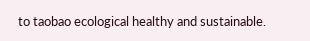to taobao ecological healthy and sustainable.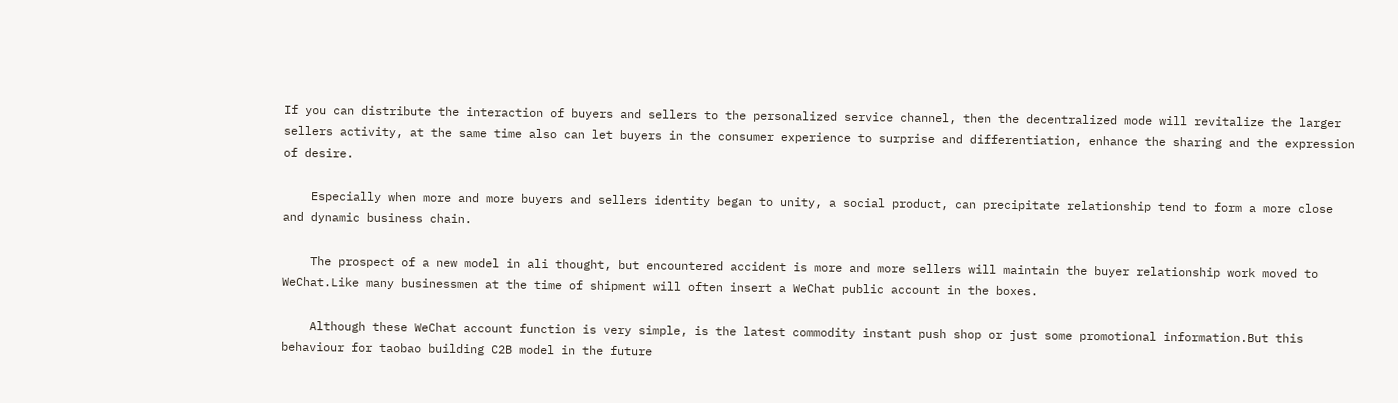If you can distribute the interaction of buyers and sellers to the personalized service channel, then the decentralized mode will revitalize the larger sellers activity, at the same time also can let buyers in the consumer experience to surprise and differentiation, enhance the sharing and the expression of desire.

    Especially when more and more buyers and sellers identity began to unity, a social product, can precipitate relationship tend to form a more close and dynamic business chain.

    The prospect of a new model in ali thought, but encountered accident is more and more sellers will maintain the buyer relationship work moved to WeChat.Like many businessmen at the time of shipment will often insert a WeChat public account in the boxes.

    Although these WeChat account function is very simple, is the latest commodity instant push shop or just some promotional information.But this behaviour for taobao building C2B model in the future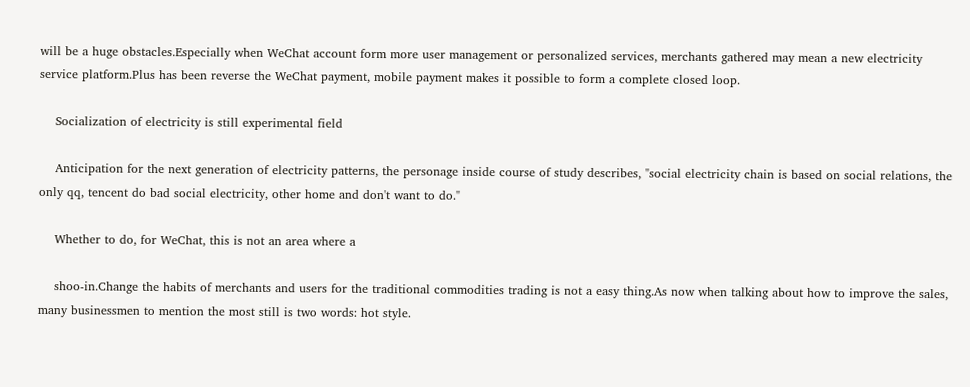will be a huge obstacles.Especially when WeChat account form more user management or personalized services, merchants gathered may mean a new electricity service platform.Plus has been reverse the WeChat payment, mobile payment makes it possible to form a complete closed loop.

    Socialization of electricity is still experimental field

    Anticipation for the next generation of electricity patterns, the personage inside course of study describes, "social electricity chain is based on social relations, the only qq, tencent do bad social electricity, other home and don't want to do."

    Whether to do, for WeChat, this is not an area where a

    shoo-in.Change the habits of merchants and users for the traditional commodities trading is not a easy thing.As now when talking about how to improve the sales, many businessmen to mention the most still is two words: hot style.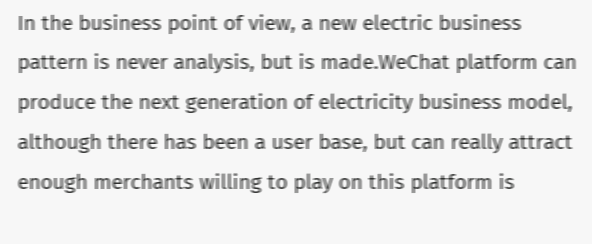In the business point of view, a new electric business pattern is never analysis, but is made.WeChat platform can produce the next generation of electricity business model, although there has been a user base, but can really attract enough merchants willing to play on this platform is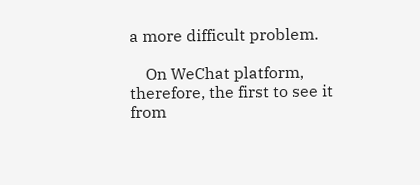a more difficult problem.

    On WeChat platform, therefore, the first to see it from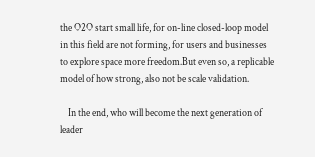the O2O start small life, for on-line closed-loop model in this field are not forming, for users and businesses to explore space more freedom.But even so, a replicable model of how strong, also not be scale validation.

    In the end, who will become the next generation of leader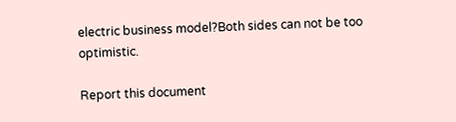electric business model?Both sides can not be too optimistic.

Report this document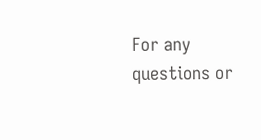For any questions or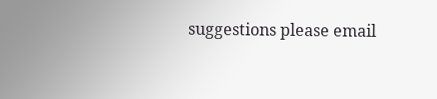suggestions please email